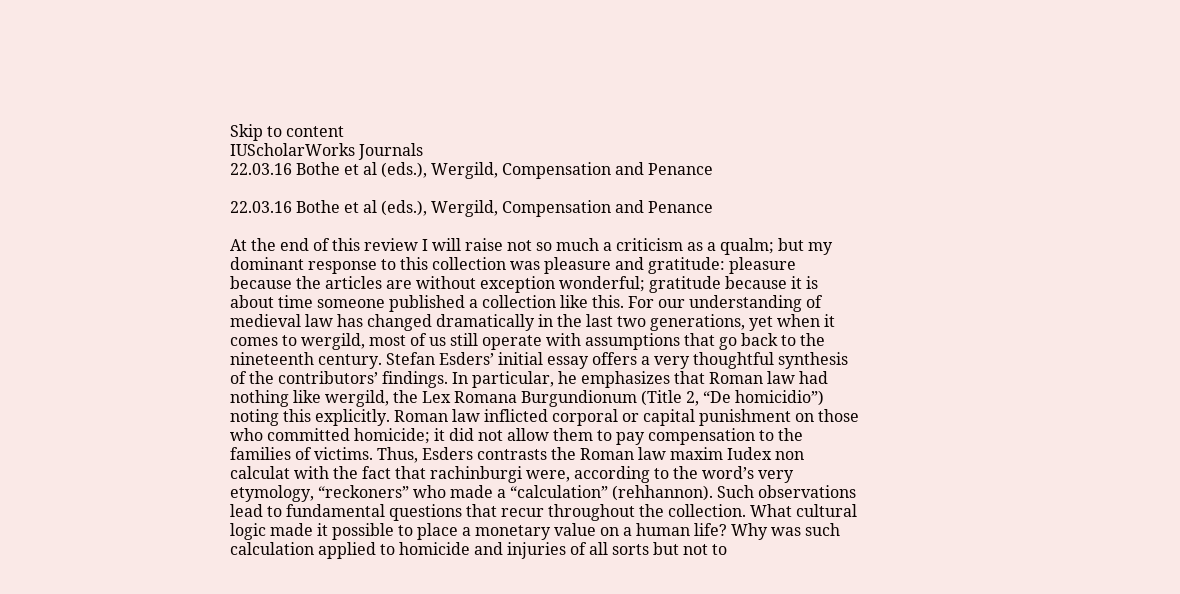Skip to content
IUScholarWorks Journals
22.03.16 Bothe et al (eds.), Wergild, Compensation and Penance

22.03.16 Bothe et al (eds.), Wergild, Compensation and Penance

At the end of this review I will raise not so much a criticism as a qualm; but my dominant response to this collection was pleasure and gratitude: pleasure because the articles are without exception wonderful; gratitude because it is about time someone published a collection like this. For our understanding of medieval law has changed dramatically in the last two generations, yet when it comes to wergild, most of us still operate with assumptions that go back to the nineteenth century. Stefan Esders’ initial essay offers a very thoughtful synthesis of the contributors’ findings. In particular, he emphasizes that Roman law had nothing like wergild, the Lex Romana Burgundionum (Title 2, “De homicidio”) noting this explicitly. Roman law inflicted corporal or capital punishment on those who committed homicide; it did not allow them to pay compensation to the families of victims. Thus, Esders contrasts the Roman law maxim Iudex non calculat with the fact that rachinburgi were, according to the word’s very etymology, “reckoners” who made a “calculation” (rehhannon). Such observations lead to fundamental questions that recur throughout the collection. What cultural logic made it possible to place a monetary value on a human life? Why was such calculation applied to homicide and injuries of all sorts but not to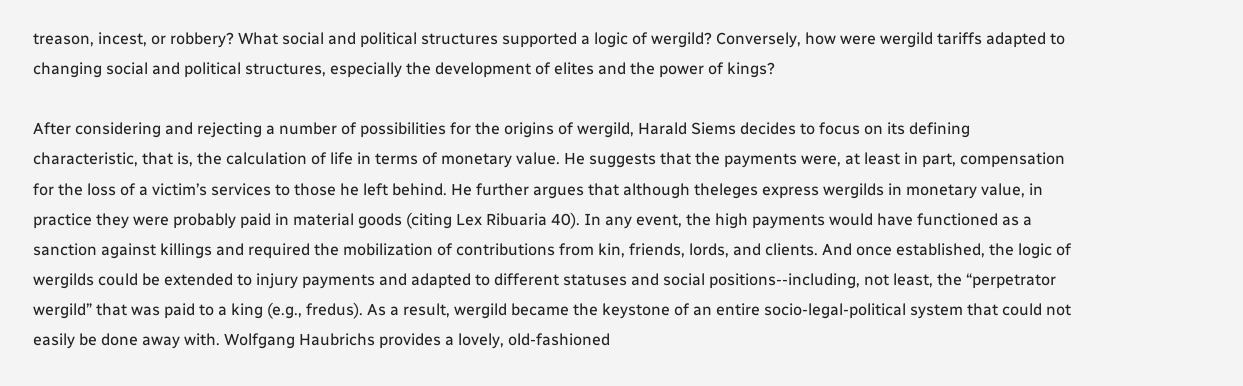treason, incest, or robbery? What social and political structures supported a logic of wergild? Conversely, how were wergild tariffs adapted to changing social and political structures, especially the development of elites and the power of kings?

After considering and rejecting a number of possibilities for the origins of wergild, Harald Siems decides to focus on its defining characteristic, that is, the calculation of life in terms of monetary value. He suggests that the payments were, at least in part, compensation for the loss of a victim’s services to those he left behind. He further argues that although theleges express wergilds in monetary value, in practice they were probably paid in material goods (citing Lex Ribuaria 40). In any event, the high payments would have functioned as a sanction against killings and required the mobilization of contributions from kin, friends, lords, and clients. And once established, the logic of wergilds could be extended to injury payments and adapted to different statuses and social positions--including, not least, the “perpetrator wergild” that was paid to a king (e.g., fredus). As a result, wergild became the keystone of an entire socio-legal-political system that could not easily be done away with. Wolfgang Haubrichs provides a lovely, old-fashioned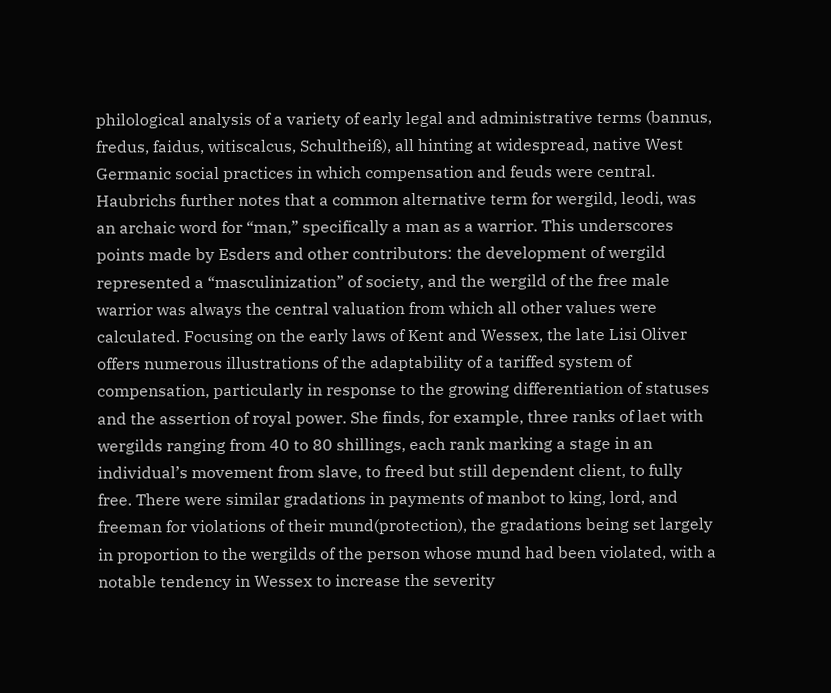philological analysis of a variety of early legal and administrative terms (bannus, fredus, faidus, witiscalcus, Schultheiß), all hinting at widespread, native West Germanic social practices in which compensation and feuds were central. Haubrichs further notes that a common alternative term for wergild, leodi, was an archaic word for “man,” specifically a man as a warrior. This underscores points made by Esders and other contributors: the development of wergild represented a “masculinization” of society, and the wergild of the free male warrior was always the central valuation from which all other values were calculated. Focusing on the early laws of Kent and Wessex, the late Lisi Oliver offers numerous illustrations of the adaptability of a tariffed system of compensation, particularly in response to the growing differentiation of statuses and the assertion of royal power. She finds, for example, three ranks of laet with wergilds ranging from 40 to 80 shillings, each rank marking a stage in an individual’s movement from slave, to freed but still dependent client, to fully free. There were similar gradations in payments of manbot to king, lord, and freeman for violations of their mund(protection), the gradations being set largely in proportion to the wergilds of the person whose mund had been violated, with a notable tendency in Wessex to increase the severity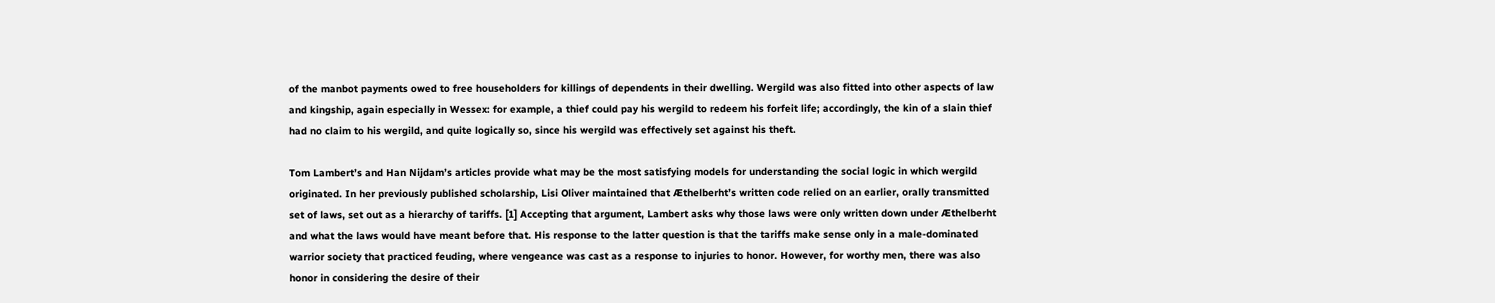of the manbot payments owed to free householders for killings of dependents in their dwelling. Wergild was also fitted into other aspects of law and kingship, again especially in Wessex: for example, a thief could pay his wergild to redeem his forfeit life; accordingly, the kin of a slain thief had no claim to his wergild, and quite logically so, since his wergild was effectively set against his theft.

Tom Lambert’s and Han Nijdam’s articles provide what may be the most satisfying models for understanding the social logic in which wergild originated. In her previously published scholarship, Lisi Oliver maintained that Æthelberht’s written code relied on an earlier, orally transmitted set of laws, set out as a hierarchy of tariffs. [1] Accepting that argument, Lambert asks why those laws were only written down under Æthelberht and what the laws would have meant before that. His response to the latter question is that the tariffs make sense only in a male-dominated warrior society that practiced feuding, where vengeance was cast as a response to injuries to honor. However, for worthy men, there was also honor in considering the desire of their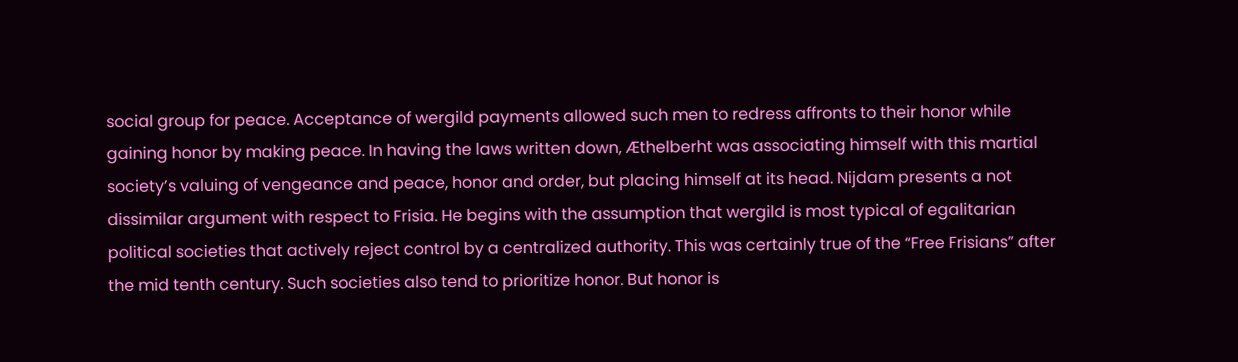social group for peace. Acceptance of wergild payments allowed such men to redress affronts to their honor while gaining honor by making peace. In having the laws written down, Æthelberht was associating himself with this martial society’s valuing of vengeance and peace, honor and order, but placing himself at its head. Nijdam presents a not dissimilar argument with respect to Frisia. He begins with the assumption that wergild is most typical of egalitarian political societies that actively reject control by a centralized authority. This was certainly true of the “Free Frisians” after the mid tenth century. Such societies also tend to prioritize honor. But honor is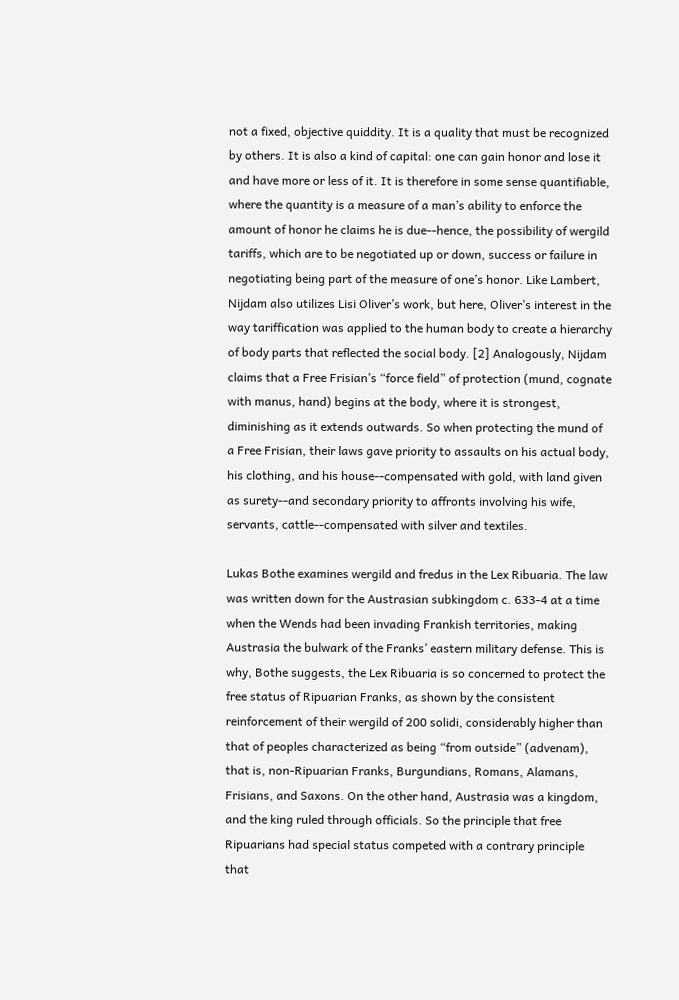not a fixed, objective quiddity. It is a quality that must be recognized by others. It is also a kind of capital: one can gain honor and lose it and have more or less of it. It is therefore in some sense quantifiable, where the quantity is a measure of a man’s ability to enforce the amount of honor he claims he is due--hence, the possibility of wergild tariffs, which are to be negotiated up or down, success or failure in negotiating being part of the measure of one’s honor. Like Lambert, Nijdam also utilizes Lisi Oliver’s work, but here, Oliver’s interest in the way tariffication was applied to the human body to create a hierarchy of body parts that reflected the social body. [2] Analogously, Nijdam claims that a Free Frisian’s “force field” of protection (mund, cognate with manus, hand) begins at the body, where it is strongest, diminishing as it extends outwards. So when protecting the mund of a Free Frisian, their laws gave priority to assaults on his actual body, his clothing, and his house--compensated with gold, with land given as surety--and secondary priority to affronts involving his wife, servants, cattle--compensated with silver and textiles.

Lukas Bothe examines wergild and fredus in the Lex Ribuaria. The law was written down for the Austrasian subkingdom c. 633-4 at a time when the Wends had been invading Frankish territories, making Austrasia the bulwark of the Franks’ eastern military defense. This is why, Bothe suggests, the Lex Ribuaria is so concerned to protect the free status of Ripuarian Franks, as shown by the consistent reinforcement of their wergild of 200 solidi, considerably higher than that of peoples characterized as being “from outside” (advenam), that is, non-Ripuarian Franks, Burgundians, Romans, Alamans, Frisians, and Saxons. On the other hand, Austrasia was a kingdom, and the king ruled through officials. So the principle that free Ripuarians had special status competed with a contrary principle that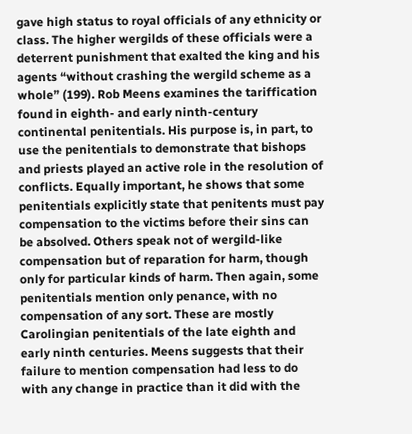gave high status to royal officials of any ethnicity or class. The higher wergilds of these officials were a deterrent punishment that exalted the king and his agents “without crashing the wergild scheme as a whole” (199). Rob Meens examines the tariffication found in eighth- and early ninth-century continental penitentials. His purpose is, in part, to use the penitentials to demonstrate that bishops and priests played an active role in the resolution of conflicts. Equally important, he shows that some penitentials explicitly state that penitents must pay compensation to the victims before their sins can be absolved. Others speak not of wergild-like compensation but of reparation for harm, though only for particular kinds of harm. Then again, some penitentials mention only penance, with no compensation of any sort. These are mostly Carolingian penitentials of the late eighth and early ninth centuries. Meens suggests that their failure to mention compensation had less to do with any change in practice than it did with the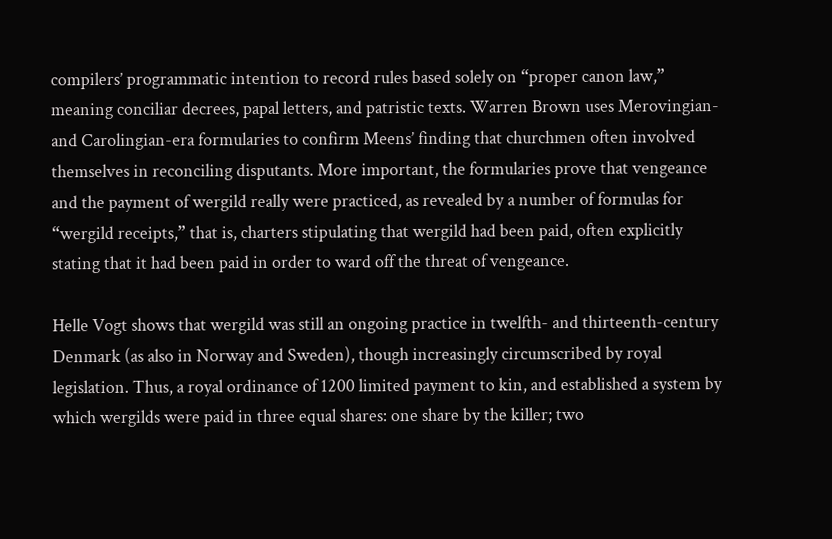compilers’ programmatic intention to record rules based solely on “proper canon law,” meaning conciliar decrees, papal letters, and patristic texts. Warren Brown uses Merovingian- and Carolingian-era formularies to confirm Meens’ finding that churchmen often involved themselves in reconciling disputants. More important, the formularies prove that vengeance and the payment of wergild really were practiced, as revealed by a number of formulas for “wergild receipts,” that is, charters stipulating that wergild had been paid, often explicitly stating that it had been paid in order to ward off the threat of vengeance.

Helle Vogt shows that wergild was still an ongoing practice in twelfth- and thirteenth-century Denmark (as also in Norway and Sweden), though increasingly circumscribed by royal legislation. Thus, a royal ordinance of 1200 limited payment to kin, and established a system by which wergilds were paid in three equal shares: one share by the killer; two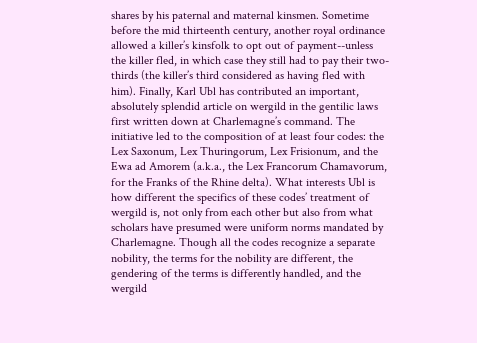shares by his paternal and maternal kinsmen. Sometime before the mid thirteenth century, another royal ordinance allowed a killer’s kinsfolk to opt out of payment--unless the killer fled, in which case they still had to pay their two-thirds (the killer’s third considered as having fled with him). Finally, Karl Ubl has contributed an important, absolutely splendid article on wergild in the gentilic laws first written down at Charlemagne’s command. The initiative led to the composition of at least four codes: the Lex Saxonum, Lex Thuringorum, Lex Frisionum, and the Ewa ad Amorem (a.k.a., the Lex Francorum Chamavorum, for the Franks of the Rhine delta). What interests Ubl is how different the specifics of these codes’ treatment of wergild is, not only from each other but also from what scholars have presumed were uniform norms mandated by Charlemagne. Though all the codes recognize a separate nobility, the terms for the nobility are different, the gendering of the terms is differently handled, and the wergild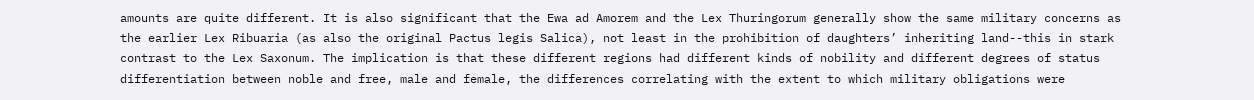amounts are quite different. It is also significant that the Ewa ad Amorem and the Lex Thuringorum generally show the same military concerns as the earlier Lex Ribuaria (as also the original Pactus legis Salica), not least in the prohibition of daughters’ inheriting land--this in stark contrast to the Lex Saxonum. The implication is that these different regions had different kinds of nobility and different degrees of status differentiation between noble and free, male and female, the differences correlating with the extent to which military obligations were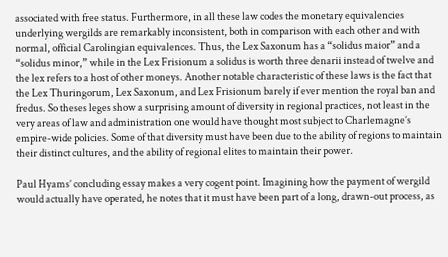associated with free status. Furthermore, in all these law codes the monetary equivalencies underlying wergilds are remarkably inconsistent, both in comparison with each other and with normal, official Carolingian equivalences. Thus, the Lex Saxonum has a “solidus maior” and a “solidus minor,” while in the Lex Frisionum a solidus is worth three denarii instead of twelve and the lex refers to a host of other moneys. Another notable characteristic of these laws is the fact that the Lex Thuringorum, Lex Saxonum, and Lex Frisionum barely if ever mention the royal ban and fredus. So theses leges show a surprising amount of diversity in regional practices, not least in the very areas of law and administration one would have thought most subject to Charlemagne’s empire-wide policies. Some of that diversity must have been due to the ability of regions to maintain their distinct cultures, and the ability of regional elites to maintain their power.

Paul Hyams’ concluding essay makes a very cogent point. Imagining how the payment of wergild would actually have operated, he notes that it must have been part of a long, drawn-out process, as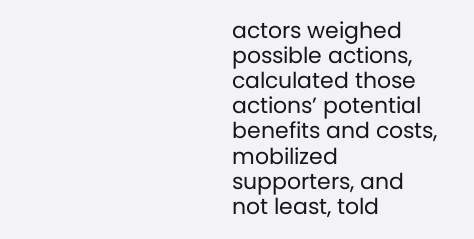actors weighed possible actions, calculated those actions’ potential benefits and costs, mobilized supporters, and not least, told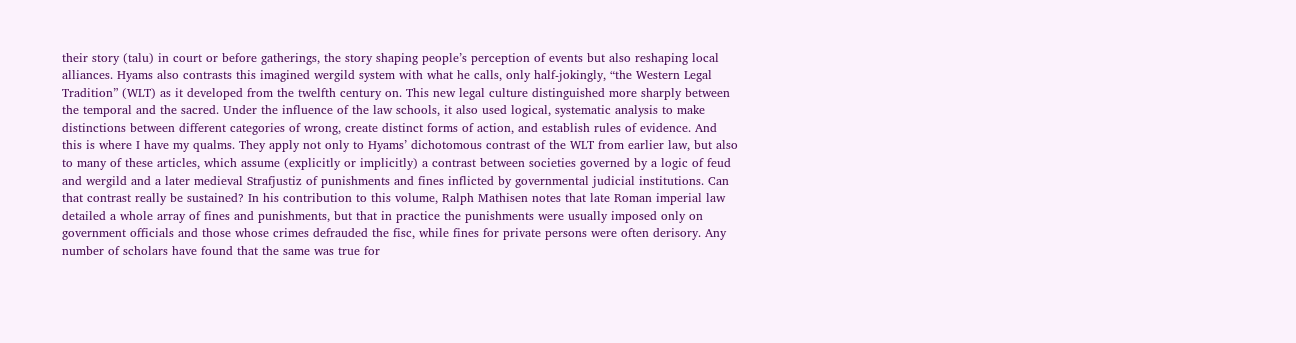their story (talu) in court or before gatherings, the story shaping people’s perception of events but also reshaping local alliances. Hyams also contrasts this imagined wergild system with what he calls, only half-jokingly, “the Western Legal Tradition” (WLT) as it developed from the twelfth century on. This new legal culture distinguished more sharply between the temporal and the sacred. Under the influence of the law schools, it also used logical, systematic analysis to make distinctions between different categories of wrong, create distinct forms of action, and establish rules of evidence. And this is where I have my qualms. They apply not only to Hyams’ dichotomous contrast of the WLT from earlier law, but also to many of these articles, which assume (explicitly or implicitly) a contrast between societies governed by a logic of feud and wergild and a later medieval Strafjustiz of punishments and fines inflicted by governmental judicial institutions. Can that contrast really be sustained? In his contribution to this volume, Ralph Mathisen notes that late Roman imperial law detailed a whole array of fines and punishments, but that in practice the punishments were usually imposed only on government officials and those whose crimes defrauded the fisc, while fines for private persons were often derisory. Any number of scholars have found that the same was true for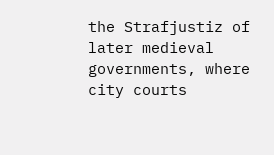the Strafjustiz of later medieval governments, where city courts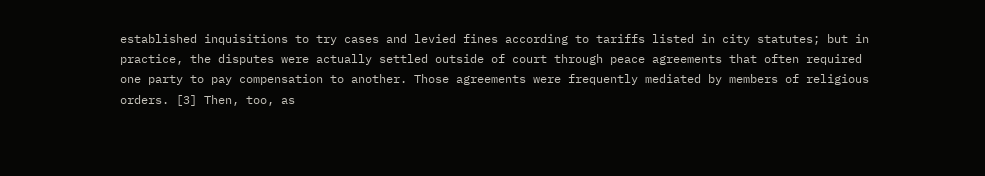established inquisitions to try cases and levied fines according to tariffs listed in city statutes; but in practice, the disputes were actually settled outside of court through peace agreements that often required one party to pay compensation to another. Those agreements were frequently mediated by members of religious orders. [3] Then, too, as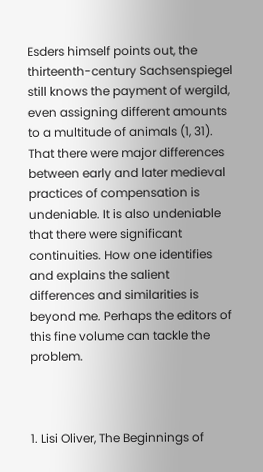Esders himself points out, the thirteenth-century Sachsenspiegel still knows the payment of wergild, even assigning different amounts to a multitude of animals (1, 31). That there were major differences between early and later medieval practices of compensation is undeniable. It is also undeniable that there were significant continuities. How one identifies and explains the salient differences and similarities is beyond me. Perhaps the editors of this fine volume can tackle the problem.



1. Lisi Oliver, The Beginnings of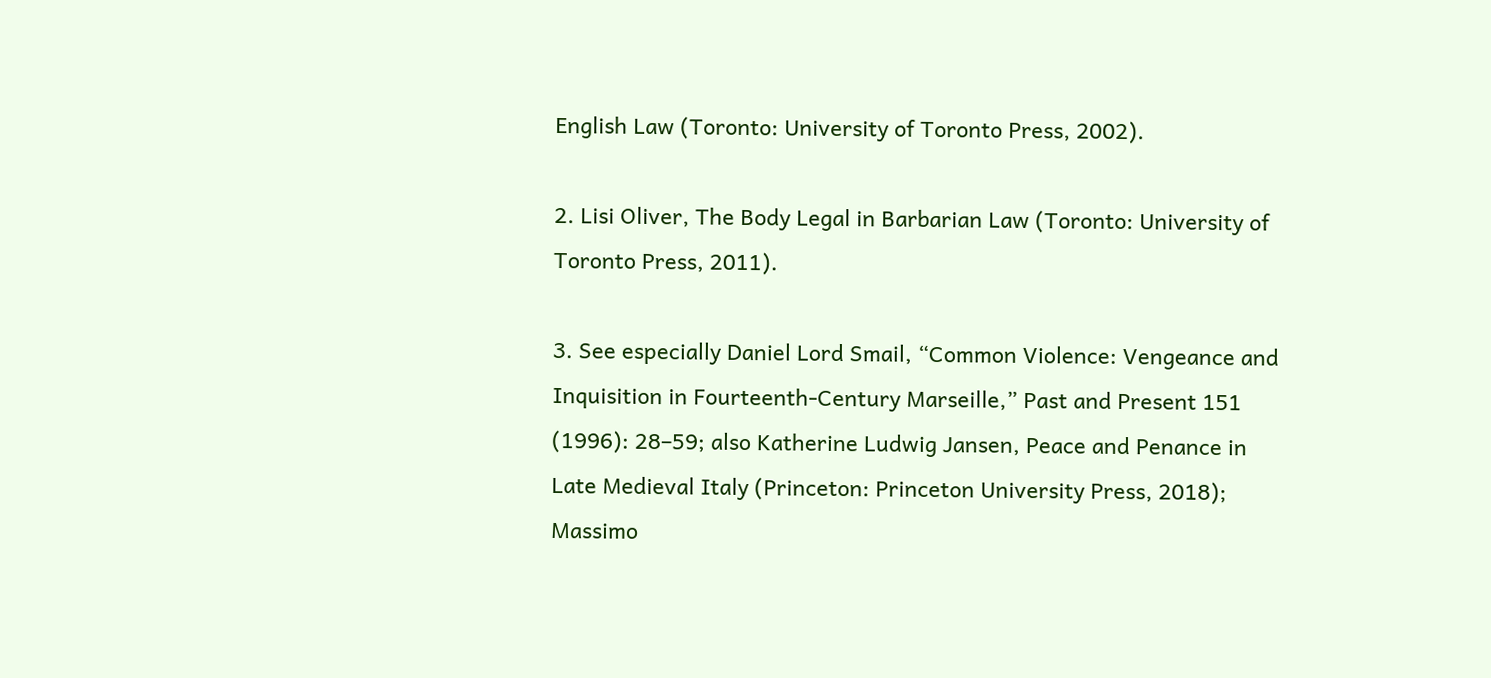English Law (Toronto: University of Toronto Press, 2002).

2. Lisi Oliver, The Body Legal in Barbarian Law (Toronto: University of Toronto Press, 2011).

3. See especially Daniel Lord Smail, “Common Violence: Vengeance and Inquisition in Fourteenth-Century Marseille,” Past and Present 151 (1996): 28–59; also Katherine Ludwig Jansen, Peace and Penance in Late Medieval Italy (Princeton: Princeton University Press, 2018); Massimo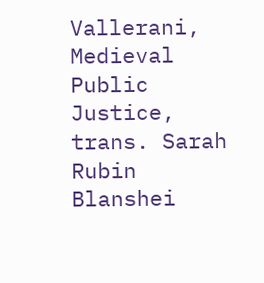Vallerani, Medieval Public Justice, trans. Sarah Rubin Blanshei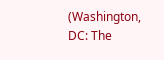(Washington, DC: The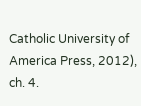Catholic University of America Press, 2012), ch. 4.